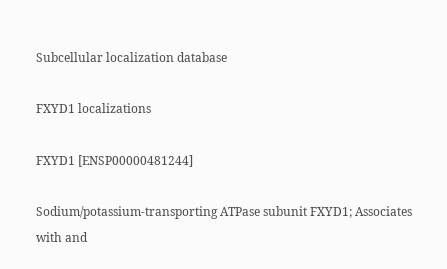Subcellular localization database

FXYD1 localizations

FXYD1 [ENSP00000481244]

Sodium/potassium-transporting ATPase subunit FXYD1; Associates with and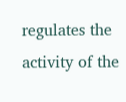regulates the activity of the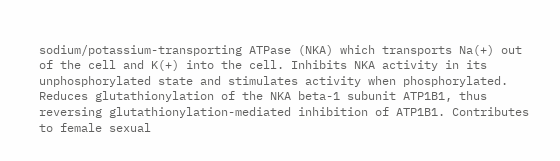sodium/potassium-transporting ATPase (NKA) which transports Na(+) out of the cell and K(+) into the cell. Inhibits NKA activity in its unphosphorylated state and stimulates activity when phosphorylated. Reduces glutathionylation of the NKA beta-1 subunit ATP1B1, thus reversing glutathionylation-mediated inhibition of ATP1B1. Contributes to female sexual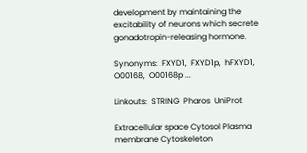development by maintaining the excitability of neurons which secrete gonadotropin-releasing hormone.

Synonyms:  FXYD1,  FXYD1p,  hFXYD1,  O00168,  O00168p ...

Linkouts:  STRING  Pharos  UniProt

Extracellular space Cytosol Plasma membrane Cytoskeleton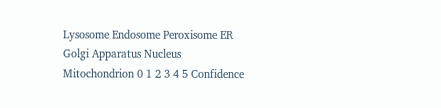Lysosome Endosome Peroxisome ER Golgi Apparatus Nucleus Mitochondrion 0 1 2 3 4 5 Confidence